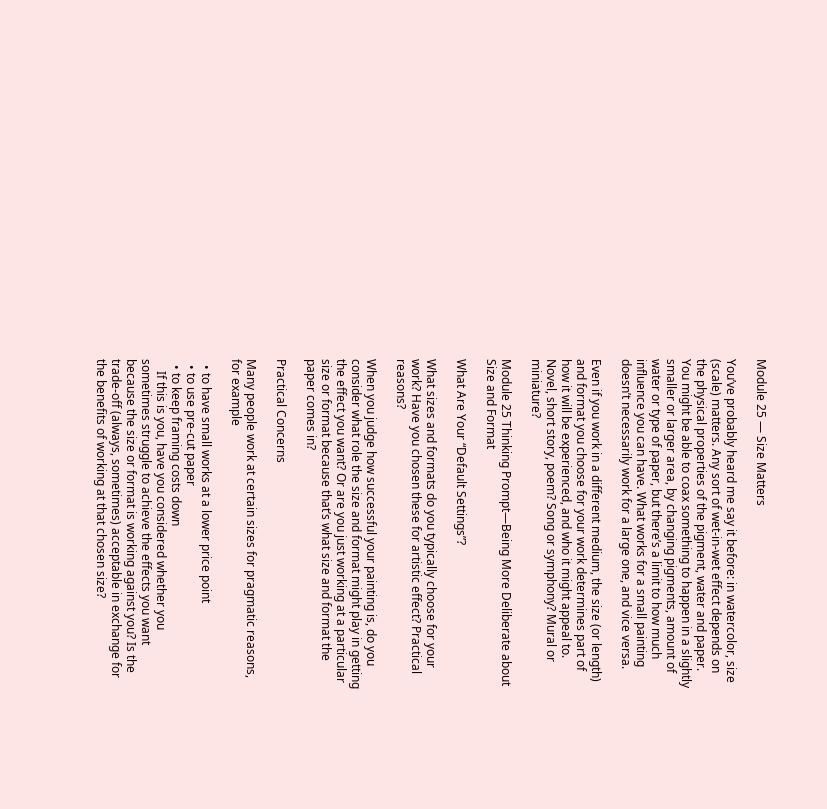Module 25 — Size Matters

You’ve probably heard me say it before: in watercolor, size (scale) matters. Any sort of wet-in-wet effect depends on the physical properties of the pigment, water and paper. You might be able to coax something to happen in a slightly smaller or larger area, by changing pigments, amount of water or type of paper, but there’s a limit to how much influence you can have. What works for a small painting doesn’t necessarily work for a large one, and vice versa.

Even if you work in a different medium, the size (or length) and format you choose for your work determines part of how it will be experienced, and who it might appeal to. Novel, short story, poem? Song or symphony? Mural or miniature?

Module 25 Thinking Prompt—Being More Deliberate about Size and Format

What Are Your “Default Settings”?

What sizes and formats do you typically choose for your work? Have you chosen these for artistic effect? Practical reasons?

When you judge how successful your painting is, do you consider what role the size and format might play in getting the effect you want? Or are you just working at a particular size or format because that’s what size and format the paper comes in?

Practical Concerns

Many people work at certain sizes for pragmatic reasons, for example

  • to have small works at a lower price point
  • to use pre-cut paper
  • to keep framing costs down
    If this is you, have you considered whether you sometimes struggle to achieve the effects you want because the size or format is working against you? Is the trade-off (always, sometimes) acceptable in exchange for the benefits of working at that chosen size?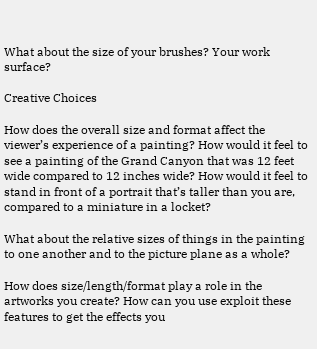What about the size of your brushes? Your work surface?

Creative Choices

How does the overall size and format affect the viewer’s experience of a painting? How would it feel to see a painting of the Grand Canyon that was 12 feet wide compared to 12 inches wide? How would it feel to stand in front of a portrait that’s taller than you are, compared to a miniature in a locket?

What about the relative sizes of things in the painting to one another and to the picture plane as a whole?

How does size/length/format play a role in the artworks you create? How can you use exploit these features to get the effects you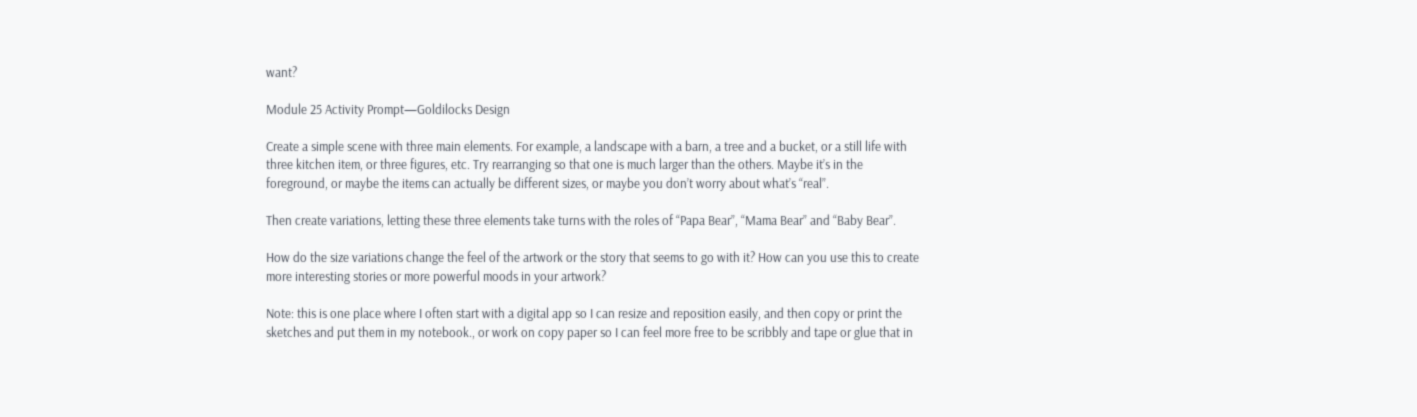want?

Module 25 Activity Prompt—Goldilocks Design

Create a simple scene with three main elements. For example, a landscape with a barn, a tree and a bucket, or a still life with three kitchen item, or three figures, etc. Try rearranging so that one is much larger than the others. Maybe it’s in the foreground, or maybe the items can actually be different sizes, or maybe you don’t worry about what’s “real”.

Then create variations, letting these three elements take turns with the roles of “Papa Bear”, “Mama Bear” and “Baby Bear”.

How do the size variations change the feel of the artwork or the story that seems to go with it? How can you use this to create more interesting stories or more powerful moods in your artwork?

Note: this is one place where I often start with a digital app so I can resize and reposition easily, and then copy or print the sketches and put them in my notebook., or work on copy paper so I can feel more free to be scribbly and tape or glue that in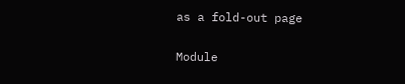as a fold-out page

Module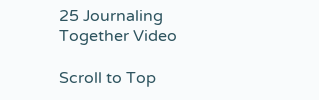25 Journaling Together Video

Scroll to Top